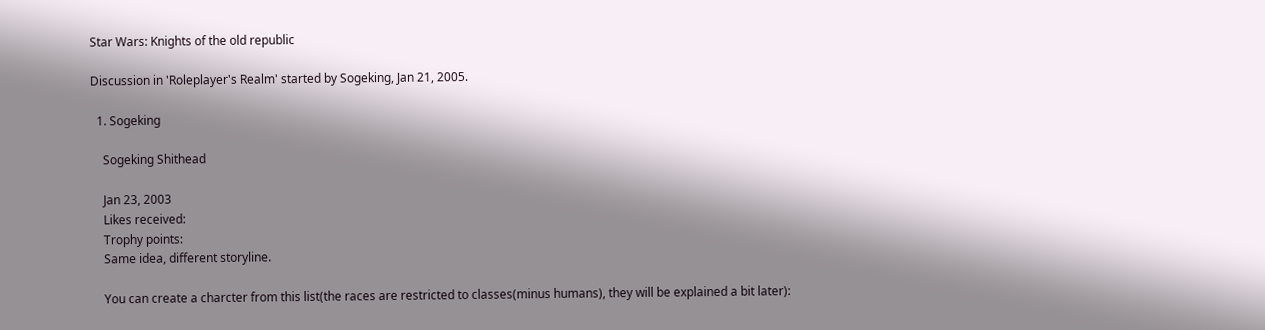Star Wars: Knights of the old republic

Discussion in 'Roleplayer's Realm' started by Sogeking, Jan 21, 2005.

  1. Sogeking

    Sogeking Shithead

    Jan 23, 2003
    Likes received:
    Trophy points:
    Same idea, different storyline.

    You can create a charcter from this list(the races are restricted to classes(minus humans), they will be explained a bit later):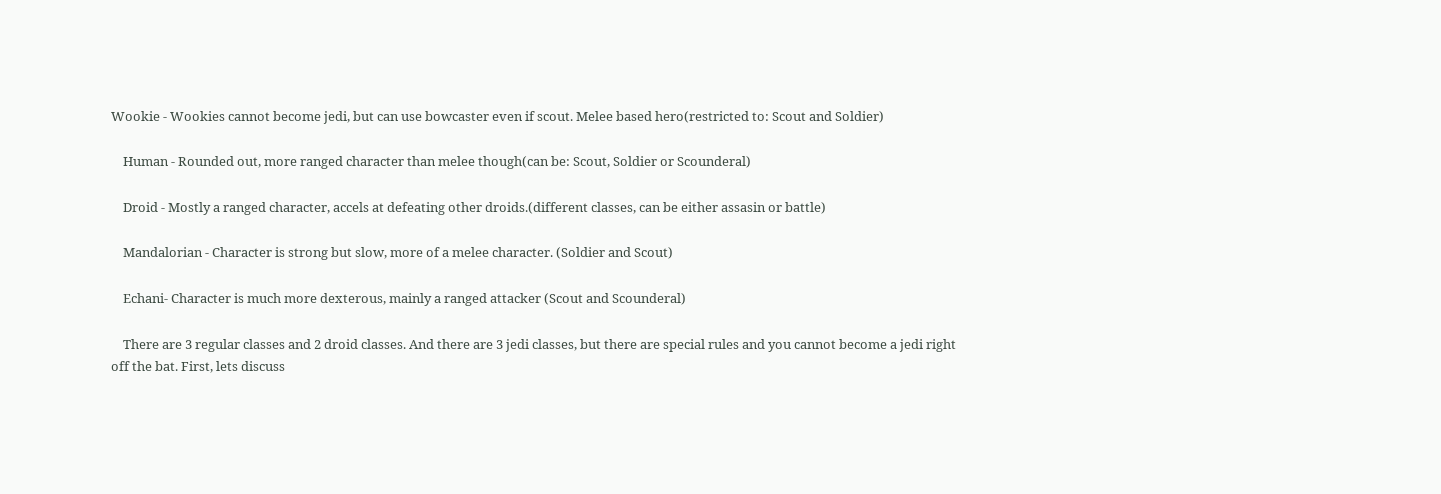Wookie - Wookies cannot become jedi, but can use bowcaster even if scout. Melee based hero(restricted to: Scout and Soldier)

    Human - Rounded out, more ranged character than melee though(can be: Scout, Soldier or Scounderal)

    Droid - Mostly a ranged character, accels at defeating other droids.(different classes, can be either assasin or battle)

    Mandalorian - Character is strong but slow, more of a melee character. (Soldier and Scout)

    Echani- Character is much more dexterous, mainly a ranged attacker (Scout and Scounderal)

    There are 3 regular classes and 2 droid classes. And there are 3 jedi classes, but there are special rules and you cannot become a jedi right off the bat. First, lets discuss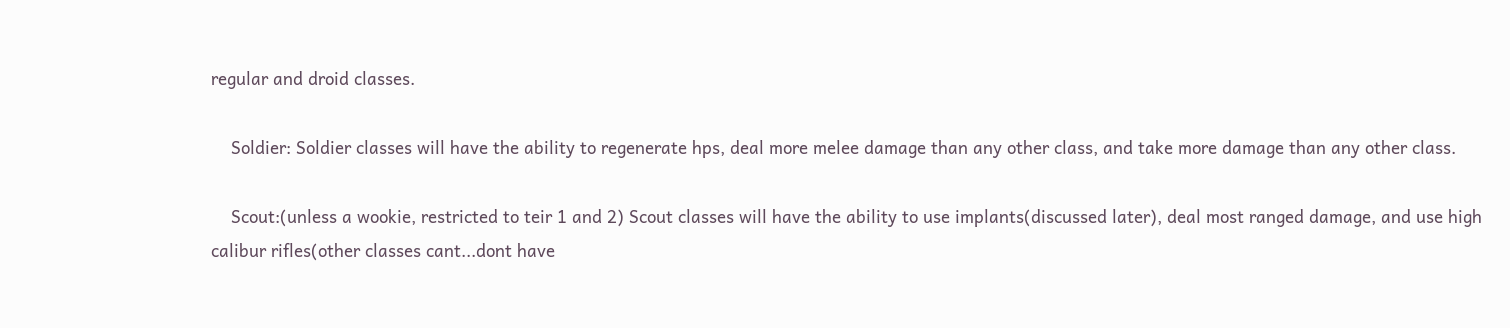regular and droid classes.

    Soldier: Soldier classes will have the ability to regenerate hps, deal more melee damage than any other class, and take more damage than any other class.

    Scout:(unless a wookie, restricted to teir 1 and 2) Scout classes will have the ability to use implants(discussed later), deal most ranged damage, and use high calibur rifles(other classes cant...dont have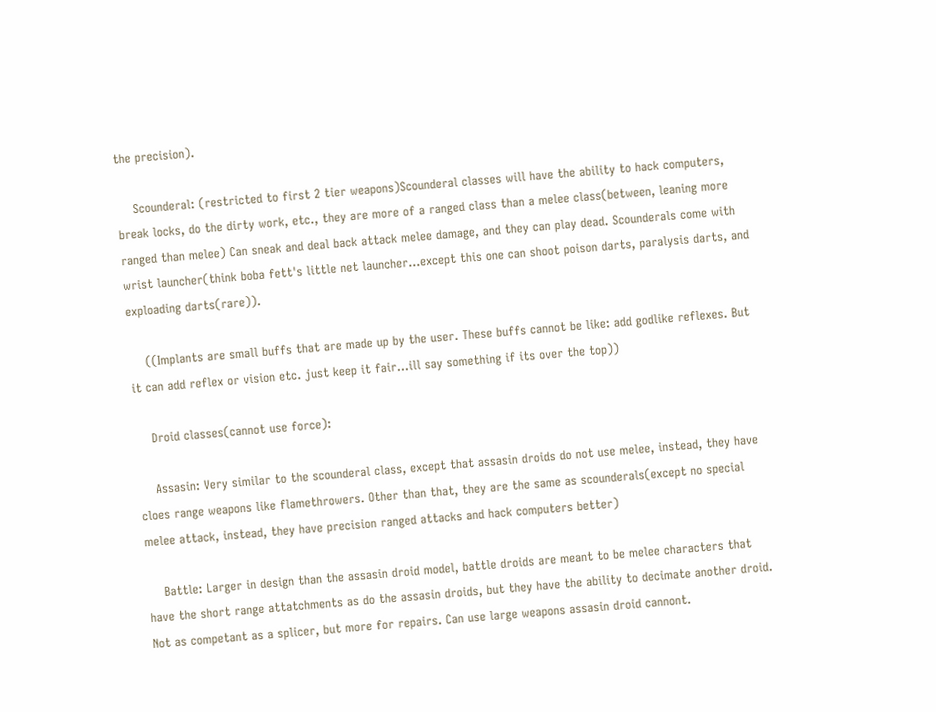the precision).

    Scounderal: (restricted to first 2 tier weapons)Scounderal classes will have the ability to hack computers, break locks, do the dirty work, etc., they are more of a ranged class than a melee class(between, leaning more ranged than melee) Can sneak and deal back attack melee damage, and they can play dead. Scounderals come with wrist launcher(think boba fett's little net launcher...except this one can shoot poison darts, paralysis darts, and exploading darts(rare)).

    ((Implants are small buffs that are made up by the user. These buffs cannot be like: add godlike reflexes. But it can add reflex or vision etc. just keep it fair...ill say something if its over the top))

    Droid classes(cannot use force):

    Assasin: Very similar to the scounderal class, except that assasin droids do not use melee, instead, they have cloes range weapons like flamethrowers. Other than that, they are the same as scounderals(except no special melee attack, instead, they have precision ranged attacks and hack computers better)

    Battle: Larger in design than the assasin droid model, battle droids are meant to be melee characters that have the short range attatchments as do the assasin droids, but they have the ability to decimate another droid. Not as competant as a splicer, but more for repairs. Can use large weapons assasin droid cannont.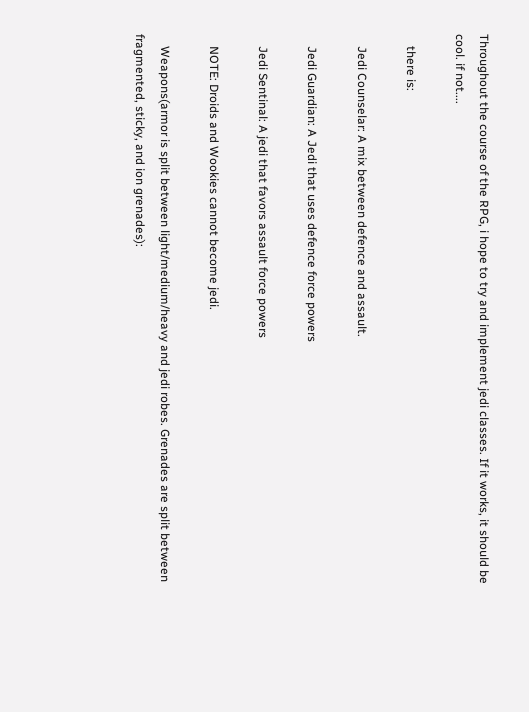Throughout the course of the RPG, i hope to try and implement jedi classes. If it works, it should be cool. if not....

    there is:

    Jedi Counselar: A mix between defence and assault.

    Jedi Guardian: A Jedi that uses defence force powers

    Jedi Sentinal: A jedi that favors assault force powers

    NOTE: Droids and Wookies cannot become jedi.

    Weapons(armor is split between light/medium/heavy and jedi robes. Grenades are split between fragmented, sticky, and ion grenades):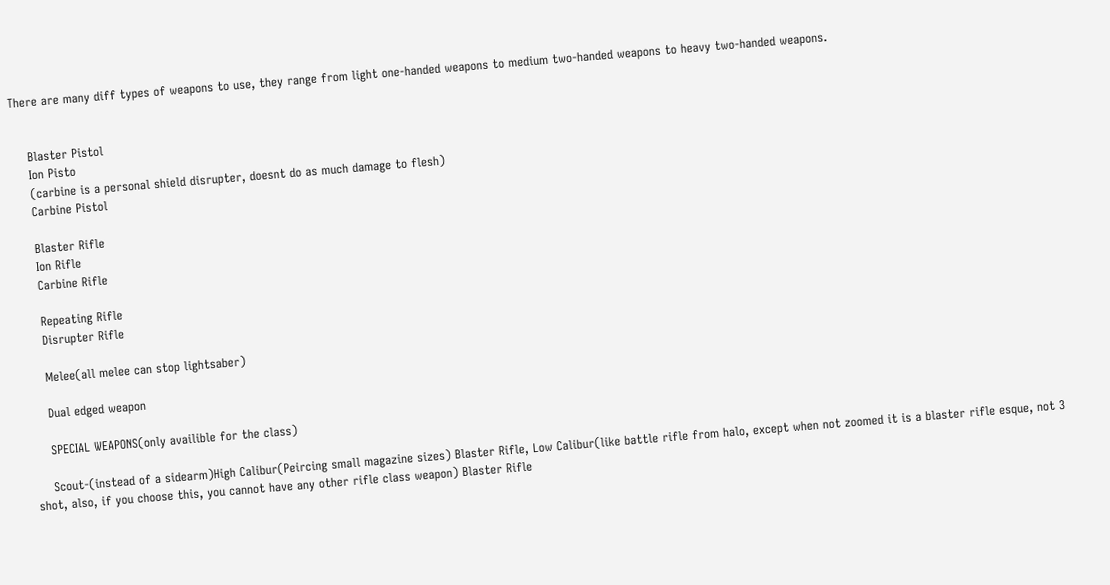There are many diff types of weapons to use, they range from light one-handed weapons to medium two-handed weapons to heavy two-handed weapons.


    Blaster Pistol
    Ion Pisto
    (carbine is a personal shield disrupter, doesnt do as much damage to flesh)
    Carbine Pistol

    Blaster Rifle
    Ion Rifle
    Carbine Rifle

    Repeating Rifle
    Disrupter Rifle

    Melee(all melee can stop lightsaber)

    Dual edged weapon

    SPECIAL WEAPONS(only availible for the class)

    Scout-(instead of a sidearm)High Calibur(Peircing small magazine sizes) Blaster Rifle, Low Calibur(like battle rifle from halo, except when not zoomed it is a blaster rifle esque, not 3 shot, also, if you choose this, you cannot have any other rifle class weapon) Blaster Rifle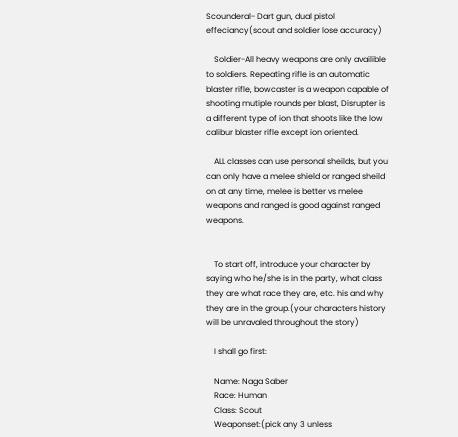Scounderal- Dart gun, dual pistol effeciancy(scout and soldier lose accuracy)

    Soldier-All heavy weapons are only availible to soldiers. Repeating rifle is an automatic blaster rifle, bowcaster is a weapon capable of shooting mutiple rounds per blast, Disrupter is a different type of ion that shoots like the low calibur blaster rifle except ion oriented.

    ALL classes can use personal sheilds, but you can only have a melee shield or ranged sheild on at any time, melee is better vs melee weapons and ranged is good against ranged weapons.


    To start off, introduce your character by saying who he/she is in the party, what class they are what race they are, etc. his and why they are in the group.(your characters history will be unravaled throughout the story)

    I shall go first:

    Name: Naga Saber
    Race: Human
    Class: Scout
    Weaponset:(pick any 3 unless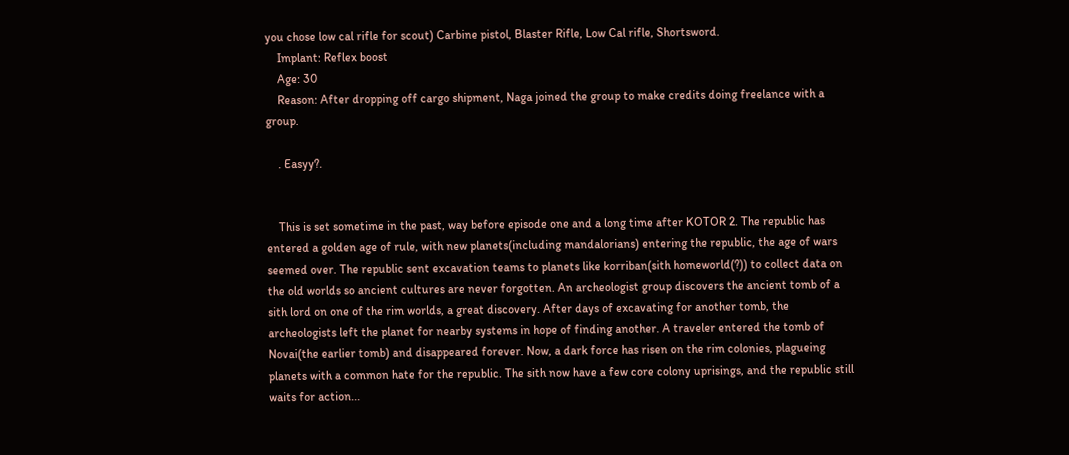you chose low cal rifle for scout) Carbine pistol, Blaster Rifle, Low Cal rifle, Shortsword.
    Implant: Reflex boost
    Age: 30
    Reason: After dropping off cargo shipment, Naga joined the group to make credits doing freelance with a group.

    . Easyy?.


    This is set sometime in the past, way before episode one and a long time after KOTOR 2. The republic has entered a golden age of rule, with new planets(including mandalorians) entering the republic, the age of wars seemed over. The republic sent excavation teams to planets like korriban(sith homeworld(?)) to collect data on the old worlds so ancient cultures are never forgotten. An archeologist group discovers the ancient tomb of a sith lord on one of the rim worlds, a great discovery. After days of excavating for another tomb, the archeologists left the planet for nearby systems in hope of finding another. A traveler entered the tomb of Novai(the earlier tomb) and disappeared forever. Now, a dark force has risen on the rim colonies, plagueing planets with a common hate for the republic. The sith now have a few core colony uprisings, and the republic still waits for action...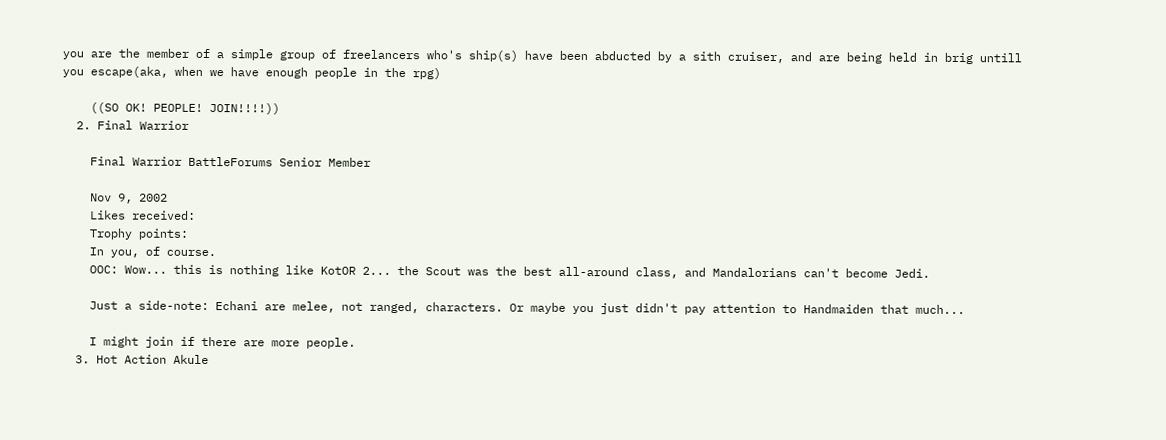you are the member of a simple group of freelancers who's ship(s) have been abducted by a sith cruiser, and are being held in brig untill you escape(aka, when we have enough people in the rpg)

    ((SO OK! PEOPLE! JOIN!!!!))
  2. Final Warrior

    Final Warrior BattleForums Senior Member

    Nov 9, 2002
    Likes received:
    Trophy points:
    In you, of course.
    OOC: Wow... this is nothing like KotOR 2... the Scout was the best all-around class, and Mandalorians can't become Jedi.

    Just a side-note: Echani are melee, not ranged, characters. Or maybe you just didn't pay attention to Handmaiden that much...

    I might join if there are more people.
  3. Hot Action Akule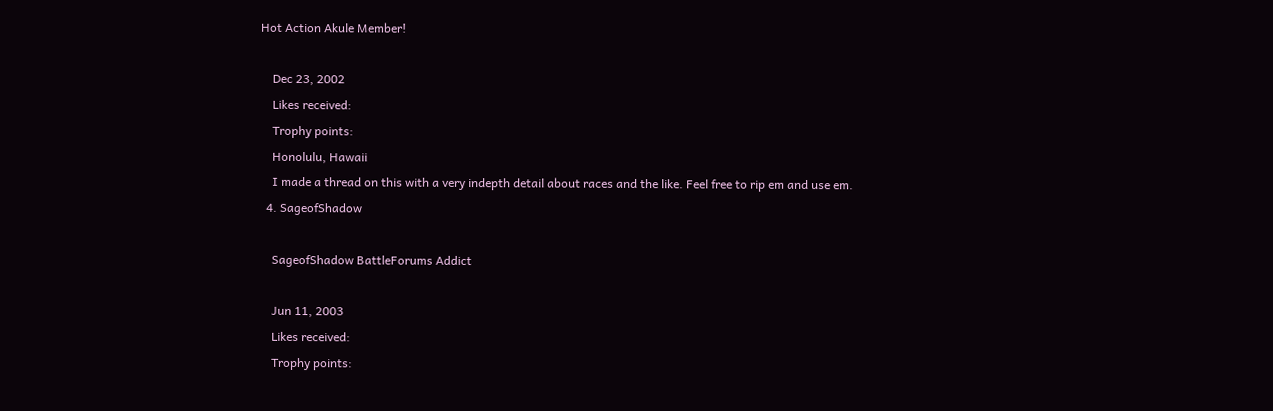Hot Action Akule Member!

    Dec 23, 2002
    Likes received:
    Trophy points:
    Honolulu, Hawaii
    I made a thread on this with a very indepth detail about races and the like. Feel free to rip em and use em.
  4. SageofShadow

    SageofShadow BattleForums Addict

    Jun 11, 2003
    Likes received:
    Trophy points: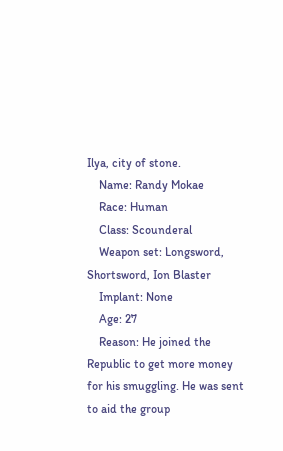Ilya, city of stone.
    Name: Randy Mokae
    Race: Human
    Class: Scounderal
    Weapon set: Longsword, Shortsword, Ion Blaster
    Implant: None
    Age: 27
    Reason: He joined the Republic to get more money for his smuggling. He was sent to aid the group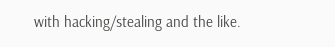with hacking/stealing and the like.